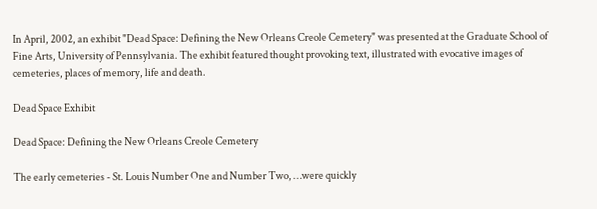In April, 2002, an exhibit "Dead Space: Defining the New Orleans Creole Cemetery" was presented at the Graduate School of Fine Arts, University of Pennsylvania. The exhibit featured thought provoking text, illustrated with evocative images of cemeteries, places of memory, life and death.

Dead Space Exhibit

Dead Space: Defining the New Orleans Creole Cemetery

The early cemeteries - St. Louis Number One and Number Two, …were quickly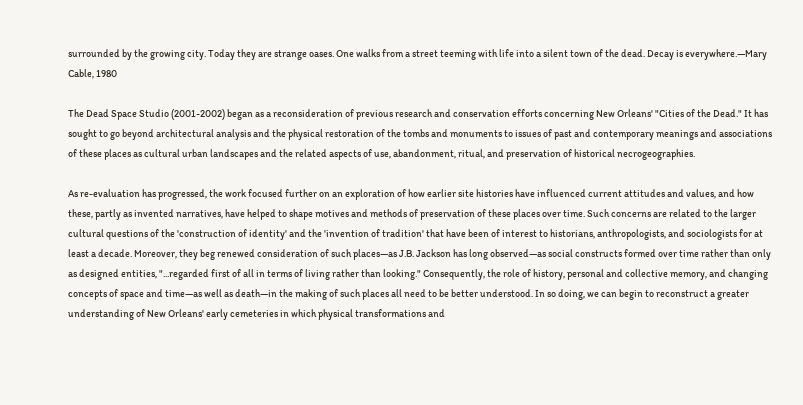surrounded by the growing city. Today they are strange oases. One walks from a street teeming with life into a silent town of the dead. Decay is everywhere.—Mary Cable, 1980

The Dead Space Studio (2001-2002) began as a reconsideration of previous research and conservation efforts concerning New Orleans' "Cities of the Dead." It has sought to go beyond architectural analysis and the physical restoration of the tombs and monuments to issues of past and contemporary meanings and associations of these places as cultural urban landscapes and the related aspects of use, abandonment, ritual, and preservation of historical necrogeographies.

As re-evaluation has progressed, the work focused further on an exploration of how earlier site histories have influenced current attitudes and values, and how these, partly as invented narratives, have helped to shape motives and methods of preservation of these places over time. Such concerns are related to the larger cultural questions of the 'construction of identity' and the 'invention of tradition' that have been of interest to historians, anthropologists, and sociologists for at least a decade. Moreover, they beg renewed consideration of such places—as J.B. Jackson has long observed—as social constructs formed over time rather than only as designed entities, "...regarded first of all in terms of living rather than looking." Consequently, the role of history, personal and collective memory, and changing concepts of space and time—as well as death—in the making of such places all need to be better understood. In so doing, we can begin to reconstruct a greater understanding of New Orleans' early cemeteries in which physical transformations and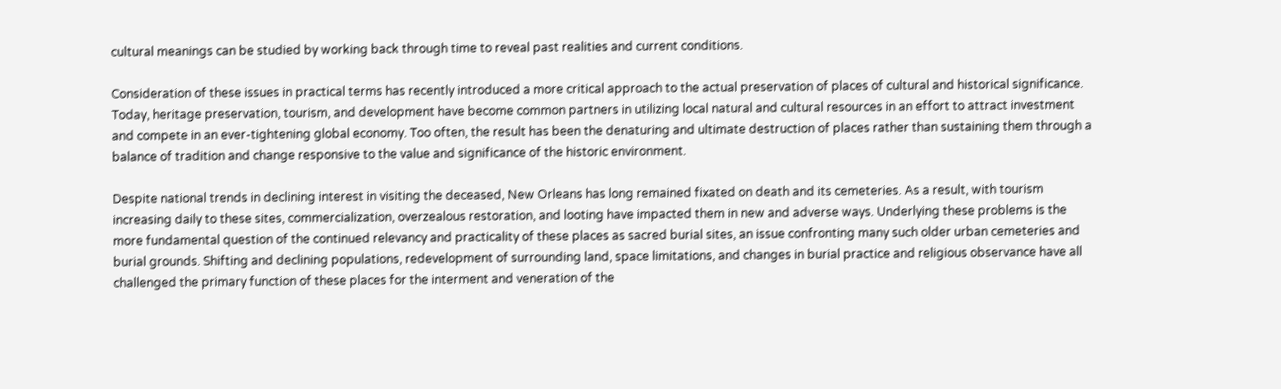cultural meanings can be studied by working back through time to reveal past realities and current conditions.

Consideration of these issues in practical terms has recently introduced a more critical approach to the actual preservation of places of cultural and historical significance. Today, heritage preservation, tourism, and development have become common partners in utilizing local natural and cultural resources in an effort to attract investment and compete in an ever-tightening global economy. Too often, the result has been the denaturing and ultimate destruction of places rather than sustaining them through a balance of tradition and change responsive to the value and significance of the historic environment.

Despite national trends in declining interest in visiting the deceased, New Orleans has long remained fixated on death and its cemeteries. As a result, with tourism increasing daily to these sites, commercialization, overzealous restoration, and looting have impacted them in new and adverse ways. Underlying these problems is the more fundamental question of the continued relevancy and practicality of these places as sacred burial sites, an issue confronting many such older urban cemeteries and burial grounds. Shifting and declining populations, redevelopment of surrounding land, space limitations, and changes in burial practice and religious observance have all challenged the primary function of these places for the interment and veneration of the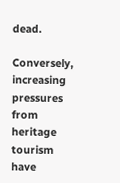dead.

Conversely, increasing pressures from heritage tourism have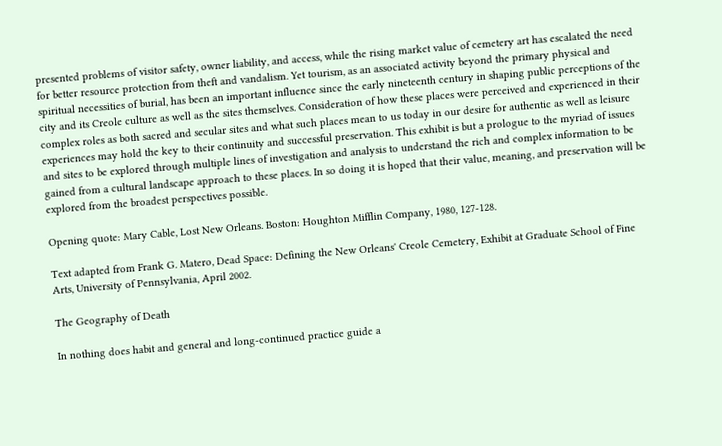presented problems of visitor safety, owner liability, and access, while the rising market value of cemetery art has escalated the need for better resource protection from theft and vandalism. Yet tourism, as an associated activity beyond the primary physical and spiritual necessities of burial, has been an important influence since the early nineteenth century in shaping public perceptions of the city and its Creole culture as well as the sites themselves. Consideration of how these places were perceived and experienced in their complex roles as both sacred and secular sites and what such places mean to us today in our desire for authentic as well as leisure experiences may hold the key to their continuity and successful preservation. This exhibit is but a prologue to the myriad of issues and sites to be explored through multiple lines of investigation and analysis to understand the rich and complex information to be gained from a cultural landscape approach to these places. In so doing it is hoped that their value, meaning, and preservation will be explored from the broadest perspectives possible.

Opening quote: Mary Cable, Lost New Orleans. Boston: Houghton Mifflin Company, 1980, 127-128.

Text adapted from Frank G. Matero, Dead Space: Defining the New Orleans' Creole Cemetery, Exhibit at Graduate School of Fine Arts, University of Pennsylvania, April 2002.

The Geography of Death

In nothing does habit and general and long-continued practice guide a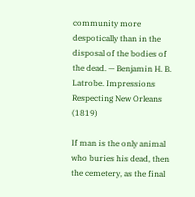community more despotically than in the disposal of the bodies of the dead. — Benjamin H. B. Latrobe. Impressions Respecting New Orleans (1819)

If man is the only animal who buries his dead, then the cemetery, as the final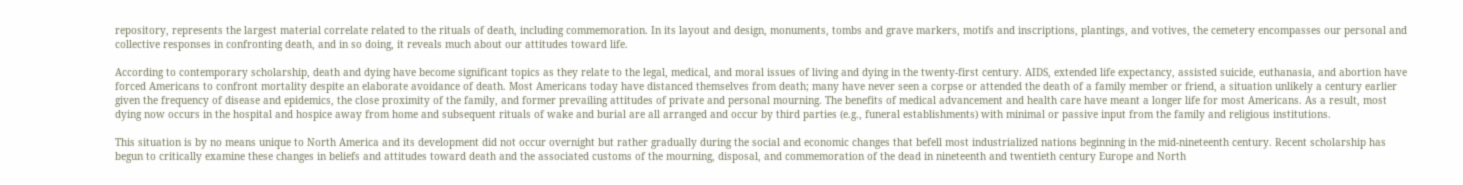repository, represents the largest material correlate related to the rituals of death, including commemoration. In its layout and design, monuments, tombs and grave markers, motifs and inscriptions, plantings, and votives, the cemetery encompasses our personal and collective responses in confronting death, and in so doing, it reveals much about our attitudes toward life.

According to contemporary scholarship, death and dying have become significant topics as they relate to the legal, medical, and moral issues of living and dying in the twenty-first century. AIDS, extended life expectancy, assisted suicide, euthanasia, and abortion have forced Americans to confront mortality despite an elaborate avoidance of death. Most Americans today have distanced themselves from death; many have never seen a corpse or attended the death of a family member or friend, a situation unlikely a century earlier given the frequency of disease and epidemics, the close proximity of the family, and former prevailing attitudes of private and personal mourning. The benefits of medical advancement and health care have meant a longer life for most Americans. As a result, most dying now occurs in the hospital and hospice away from home and subsequent rituals of wake and burial are all arranged and occur by third parties (e.g., funeral establishments) with minimal or passive input from the family and religious institutions.

This situation is by no means unique to North America and its development did not occur overnight but rather gradually during the social and economic changes that befell most industrialized nations beginning in the mid-nineteenth century. Recent scholarship has begun to critically examine these changes in beliefs and attitudes toward death and the associated customs of the mourning, disposal, and commemoration of the dead in nineteenth and twentieth century Europe and North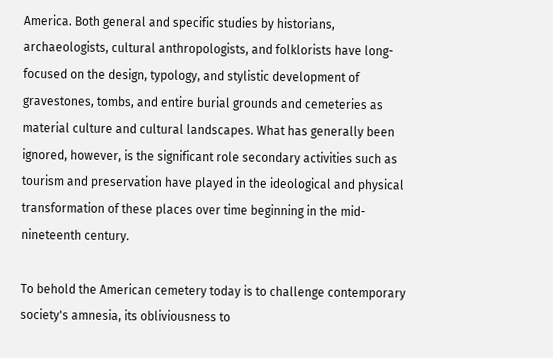America. Both general and specific studies by historians, archaeologists, cultural anthropologists, and folklorists have long-focused on the design, typology, and stylistic development of gravestones, tombs, and entire burial grounds and cemeteries as material culture and cultural landscapes. What has generally been ignored, however, is the significant role secondary activities such as tourism and preservation have played in the ideological and physical transformation of these places over time beginning in the mid-nineteenth century.

To behold the American cemetery today is to challenge contemporary society's amnesia, its obliviousness to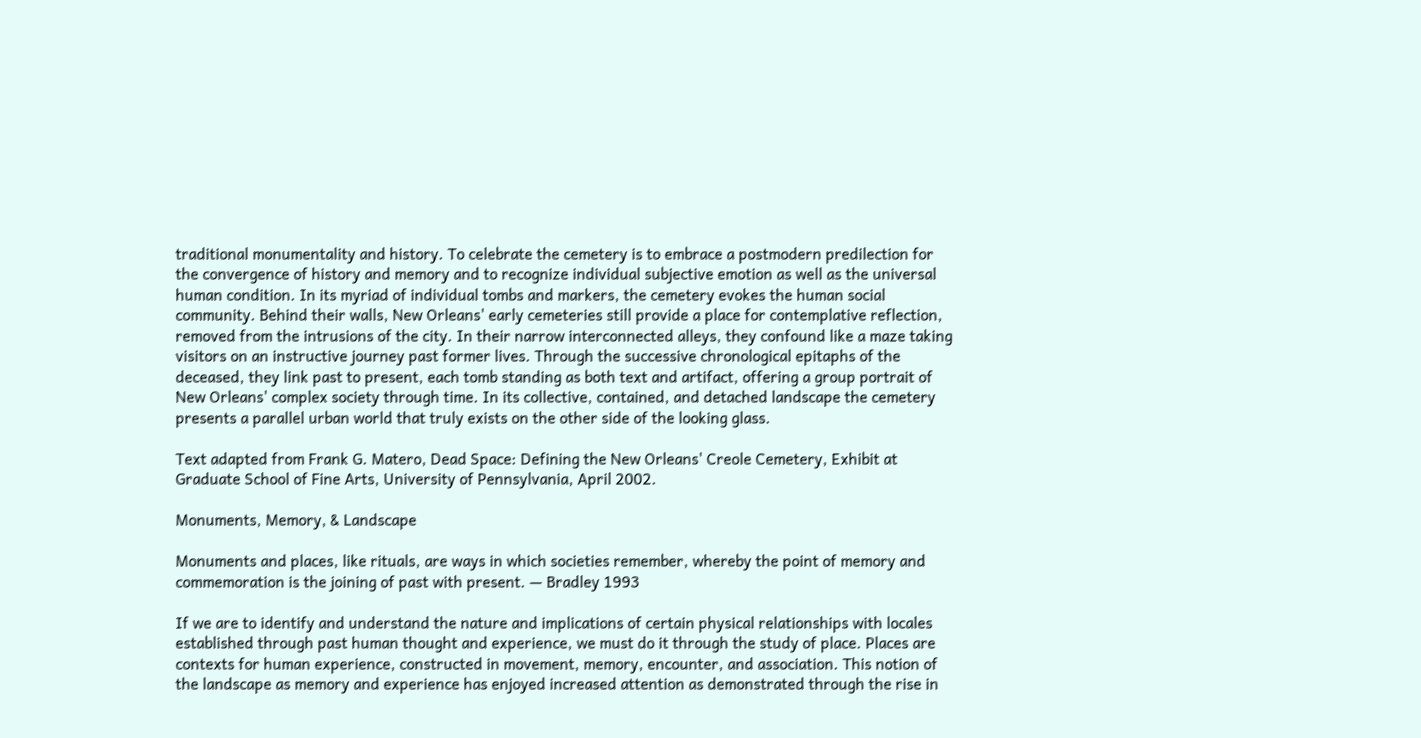traditional monumentality and history. To celebrate the cemetery is to embrace a postmodern predilection for the convergence of history and memory and to recognize individual subjective emotion as well as the universal human condition. In its myriad of individual tombs and markers, the cemetery evokes the human social community. Behind their walls, New Orleans' early cemeteries still provide a place for contemplative reflection, removed from the intrusions of the city. In their narrow interconnected alleys, they confound like a maze taking visitors on an instructive journey past former lives. Through the successive chronological epitaphs of the deceased, they link past to present, each tomb standing as both text and artifact, offering a group portrait of New Orleans' complex society through time. In its collective, contained, and detached landscape the cemetery presents a parallel urban world that truly exists on the other side of the looking glass.

Text adapted from Frank G. Matero, Dead Space: Defining the New Orleans' Creole Cemetery, Exhibit at Graduate School of Fine Arts, University of Pennsylvania, April 2002.

Monuments, Memory, & Landscape

Monuments and places, like rituals, are ways in which societies remember, whereby the point of memory and commemoration is the joining of past with present. — Bradley 1993

If we are to identify and understand the nature and implications of certain physical relationships with locales established through past human thought and experience, we must do it through the study of place. Places are contexts for human experience, constructed in movement, memory, encounter, and association. This notion of the landscape as memory and experience has enjoyed increased attention as demonstrated through the rise in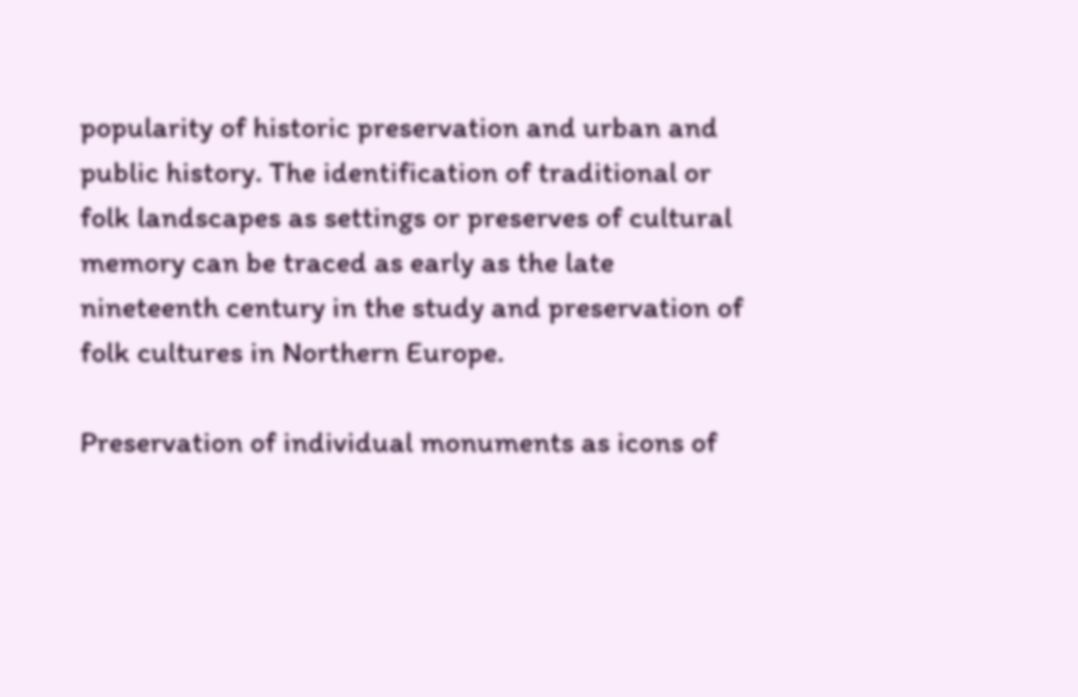popularity of historic preservation and urban and public history. The identification of traditional or folk landscapes as settings or preserves of cultural memory can be traced as early as the late nineteenth century in the study and preservation of folk cultures in Northern Europe.

Preservation of individual monuments as icons of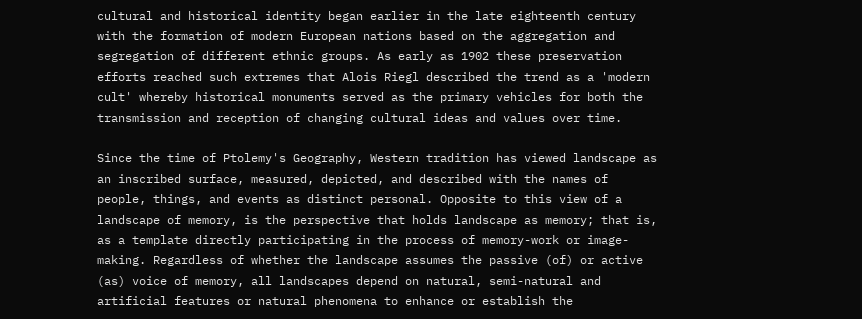cultural and historical identity began earlier in the late eighteenth century with the formation of modern European nations based on the aggregation and segregation of different ethnic groups. As early as 1902 these preservation efforts reached such extremes that Alois Riegl described the trend as a 'modern cult' whereby historical monuments served as the primary vehicles for both the transmission and reception of changing cultural ideas and values over time.

Since the time of Ptolemy's Geography, Western tradition has viewed landscape as an inscribed surface, measured, depicted, and described with the names of people, things, and events as distinct personal. Opposite to this view of a landscape of memory, is the perspective that holds landscape as memory; that is, as a template directly participating in the process of memory-work or image-making. Regardless of whether the landscape assumes the passive (of) or active (as) voice of memory, all landscapes depend on natural, semi-natural and artificial features or natural phenomena to enhance or establish the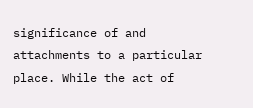significance of and attachments to a particular place. While the act of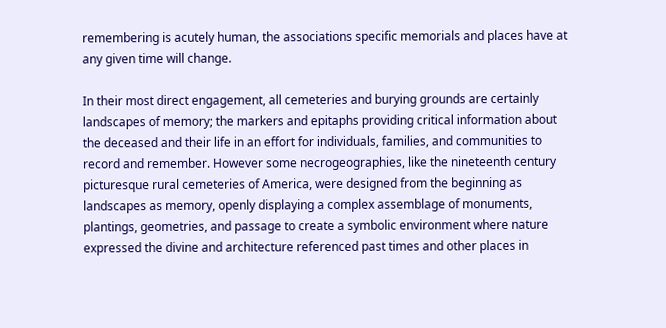remembering is acutely human, the associations specific memorials and places have at any given time will change.

In their most direct engagement, all cemeteries and burying grounds are certainly landscapes of memory; the markers and epitaphs providing critical information about the deceased and their life in an effort for individuals, families, and communities to record and remember. However some necrogeographies, like the nineteenth century picturesque rural cemeteries of America, were designed from the beginning as landscapes as memory, openly displaying a complex assemblage of monuments, plantings, geometries, and passage to create a symbolic environment where nature expressed the divine and architecture referenced past times and other places in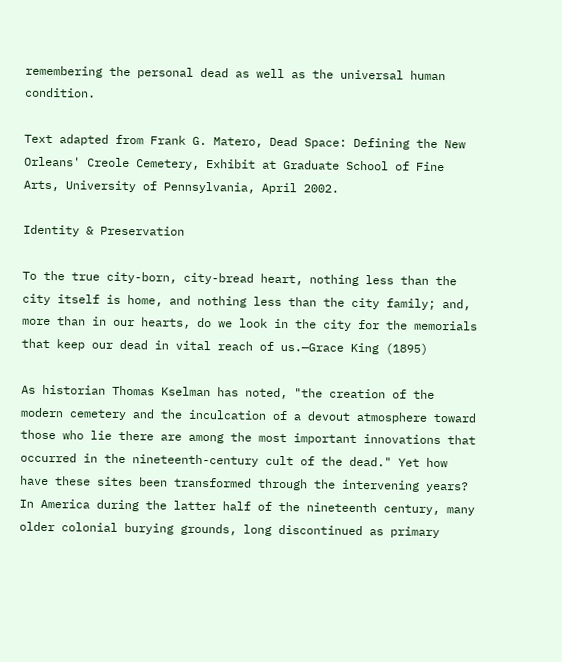remembering the personal dead as well as the universal human condition.

Text adapted from Frank G. Matero, Dead Space: Defining the New Orleans' Creole Cemetery, Exhibit at Graduate School of Fine Arts, University of Pennsylvania, April 2002.

Identity & Preservation

To the true city-born, city-bread heart, nothing less than the city itself is home, and nothing less than the city family; and, more than in our hearts, do we look in the city for the memorials that keep our dead in vital reach of us.—Grace King (1895)

As historian Thomas Kselman has noted, "the creation of the modern cemetery and the inculcation of a devout atmosphere toward those who lie there are among the most important innovations that occurred in the nineteenth-century cult of the dead." Yet how have these sites been transformed through the intervening years? In America during the latter half of the nineteenth century, many older colonial burying grounds, long discontinued as primary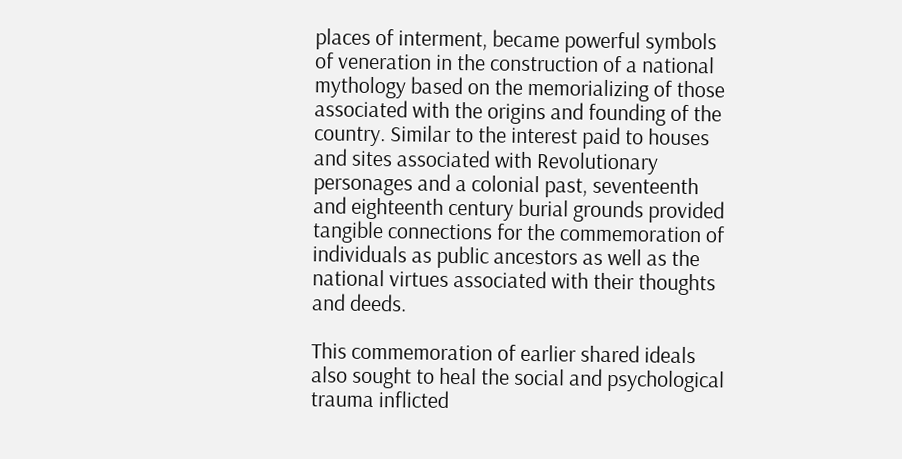places of interment, became powerful symbols of veneration in the construction of a national mythology based on the memorializing of those associated with the origins and founding of the country. Similar to the interest paid to houses and sites associated with Revolutionary personages and a colonial past, seventeenth and eighteenth century burial grounds provided tangible connections for the commemoration of individuals as public ancestors as well as the national virtues associated with their thoughts and deeds.

This commemoration of earlier shared ideals also sought to heal the social and psychological trauma inflicted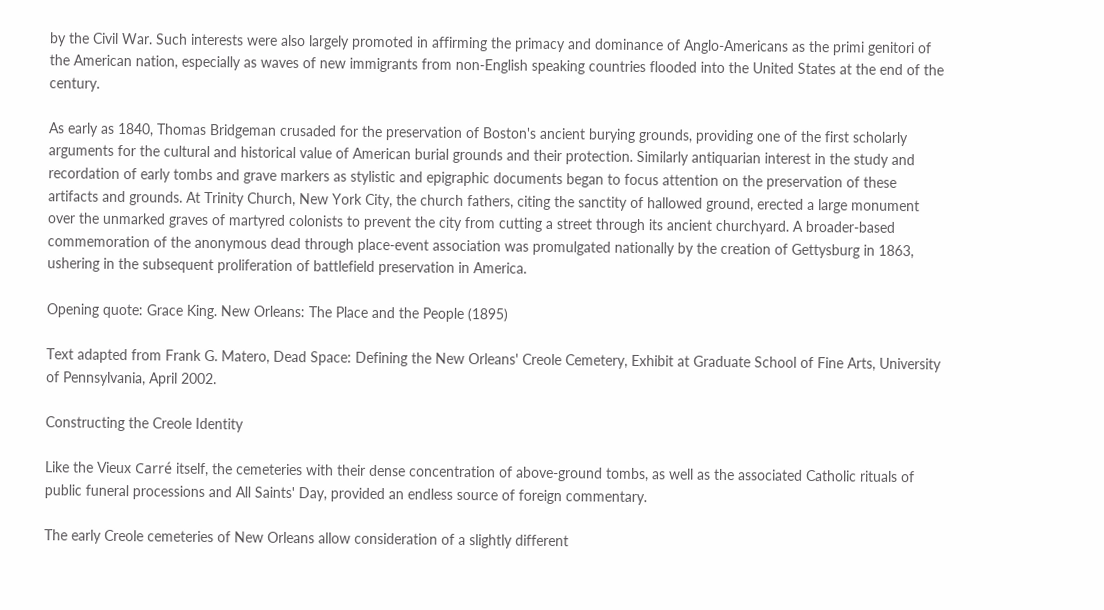by the Civil War. Such interests were also largely promoted in affirming the primacy and dominance of Anglo-Americans as the primi genitori of the American nation, especially as waves of new immigrants from non-English speaking countries flooded into the United States at the end of the century.

As early as 1840, Thomas Bridgeman crusaded for the preservation of Boston's ancient burying grounds, providing one of the first scholarly arguments for the cultural and historical value of American burial grounds and their protection. Similarly antiquarian interest in the study and recordation of early tombs and grave markers as stylistic and epigraphic documents began to focus attention on the preservation of these artifacts and grounds. At Trinity Church, New York City, the church fathers, citing the sanctity of hallowed ground, erected a large monument over the unmarked graves of martyred colonists to prevent the city from cutting a street through its ancient churchyard. A broader-based commemoration of the anonymous dead through place-event association was promulgated nationally by the creation of Gettysburg in 1863, ushering in the subsequent proliferation of battlefield preservation in America.

Opening quote: Grace King. New Orleans: The Place and the People (1895)

Text adapted from Frank G. Matero, Dead Space: Defining the New Orleans' Creole Cemetery, Exhibit at Graduate School of Fine Arts, University of Pennsylvania, April 2002.

Constructing the Creole Identity

Like the Vieux Carré itself, the cemeteries with their dense concentration of above-ground tombs, as well as the associated Catholic rituals of public funeral processions and All Saints' Day, provided an endless source of foreign commentary.

The early Creole cemeteries of New Orleans allow consideration of a slightly different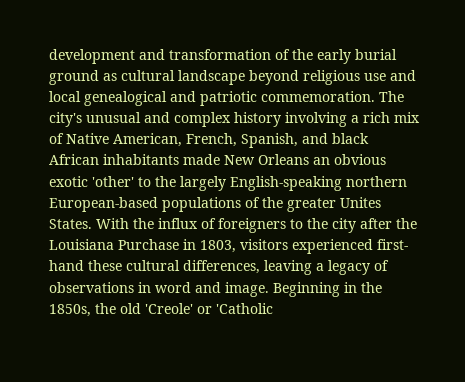development and transformation of the early burial ground as cultural landscape beyond religious use and local genealogical and patriotic commemoration. The city's unusual and complex history involving a rich mix of Native American, French, Spanish, and black African inhabitants made New Orleans an obvious exotic 'other' to the largely English-speaking northern European-based populations of the greater Unites States. With the influx of foreigners to the city after the Louisiana Purchase in 1803, visitors experienced first-hand these cultural differences, leaving a legacy of observations in word and image. Beginning in the 1850s, the old 'Creole' or 'Catholic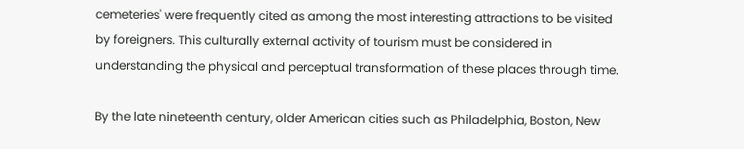cemeteries' were frequently cited as among the most interesting attractions to be visited by foreigners. This culturally external activity of tourism must be considered in understanding the physical and perceptual transformation of these places through time.

By the late nineteenth century, older American cities such as Philadelphia, Boston, New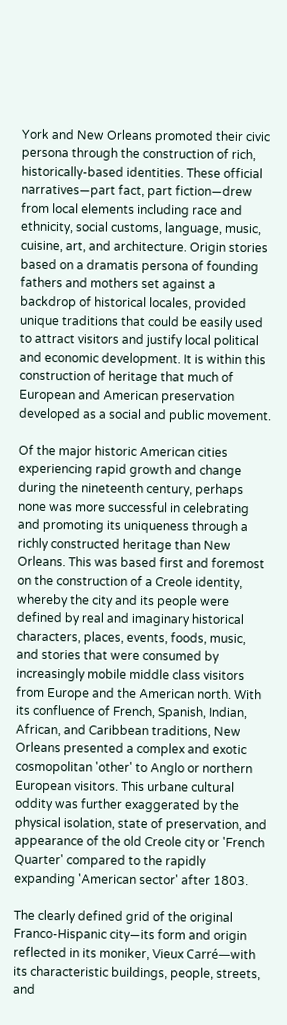York and New Orleans promoted their civic persona through the construction of rich, historically-based identities. These official narratives—part fact, part fiction—drew from local elements including race and ethnicity, social customs, language, music, cuisine, art, and architecture. Origin stories based on a dramatis persona of founding fathers and mothers set against a backdrop of historical locales, provided unique traditions that could be easily used to attract visitors and justify local political and economic development. It is within this construction of heritage that much of European and American preservation developed as a social and public movement.

Of the major historic American cities experiencing rapid growth and change during the nineteenth century, perhaps none was more successful in celebrating and promoting its uniqueness through a richly constructed heritage than New Orleans. This was based first and foremost on the construction of a Creole identity, whereby the city and its people were defined by real and imaginary historical characters, places, events, foods, music, and stories that were consumed by increasingly mobile middle class visitors from Europe and the American north. With its confluence of French, Spanish, Indian, African, and Caribbean traditions, New Orleans presented a complex and exotic cosmopolitan 'other' to Anglo or northern European visitors. This urbane cultural oddity was further exaggerated by the physical isolation, state of preservation, and appearance of the old Creole city or 'French Quarter' compared to the rapidly expanding 'American sector' after 1803.

The clearly defined grid of the original Franco-Hispanic city—its form and origin reflected in its moniker, Vieux Carré—with its characteristic buildings, people, streets, and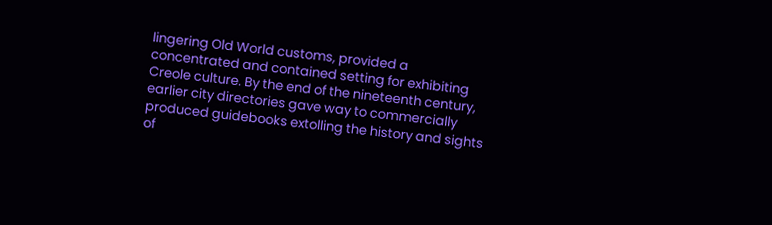lingering Old World customs, provided a concentrated and contained setting for exhibiting Creole culture. By the end of the nineteenth century, earlier city directories gave way to commercially produced guidebooks extolling the history and sights of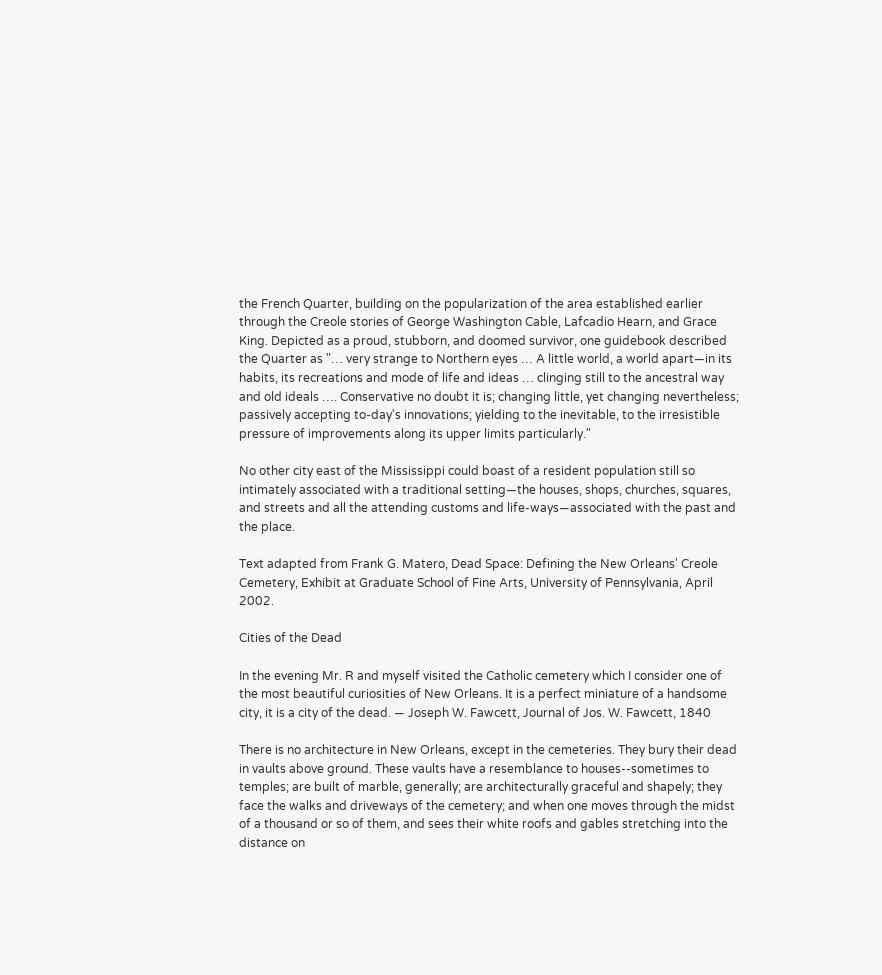the French Quarter, building on the popularization of the area established earlier through the Creole stories of George Washington Cable, Lafcadio Hearn, and Grace King. Depicted as a proud, stubborn, and doomed survivor, one guidebook described the Quarter as "… very strange to Northern eyes … A little world, a world apart—in its habits, its recreations and mode of life and ideas … clinging still to the ancestral way and old ideals …. Conservative no doubt it is; changing little, yet changing nevertheless; passively accepting to-day's innovations; yielding to the inevitable, to the irresistible pressure of improvements along its upper limits particularly."

No other city east of the Mississippi could boast of a resident population still so intimately associated with a traditional setting—the houses, shops, churches, squares, and streets and all the attending customs and life-ways—associated with the past and the place.

Text adapted from Frank G. Matero, Dead Space: Defining the New Orleans' Creole Cemetery, Exhibit at Graduate School of Fine Arts, University of Pennsylvania, April 2002.

Cities of the Dead

In the evening Mr. R and myself visited the Catholic cemetery which I consider one of the most beautiful curiosities of New Orleans. It is a perfect miniature of a handsome city, it is a city of the dead. — Joseph W. Fawcett, Journal of Jos. W. Fawcett, 1840

There is no architecture in New Orleans, except in the cemeteries. They bury their dead in vaults above ground. These vaults have a resemblance to houses--sometimes to temples; are built of marble, generally; are architecturally graceful and shapely; they face the walks and driveways of the cemetery; and when one moves through the midst of a thousand or so of them, and sees their white roofs and gables stretching into the distance on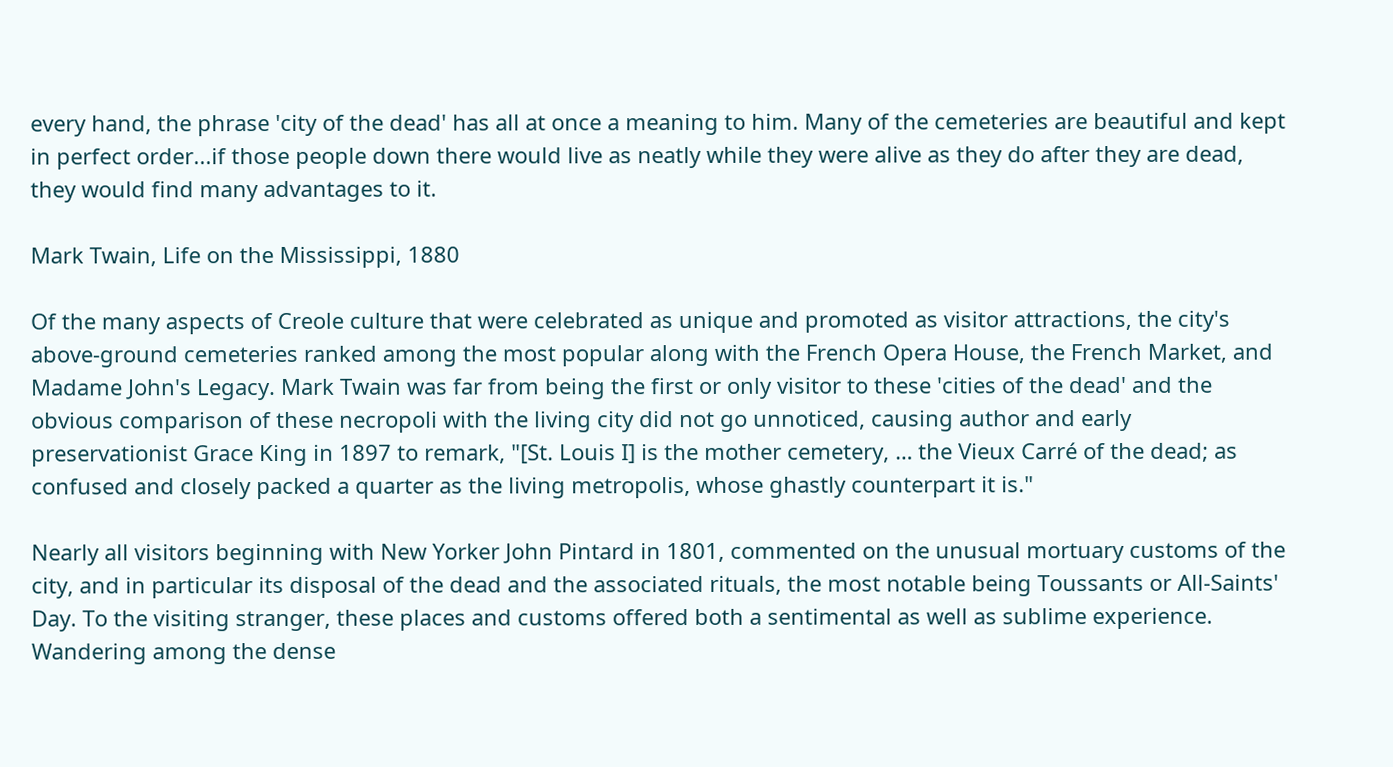every hand, the phrase 'city of the dead' has all at once a meaning to him. Many of the cemeteries are beautiful and kept in perfect order...if those people down there would live as neatly while they were alive as they do after they are dead, they would find many advantages to it.

Mark Twain, Life on the Mississippi, 1880

Of the many aspects of Creole culture that were celebrated as unique and promoted as visitor attractions, the city's above-ground cemeteries ranked among the most popular along with the French Opera House, the French Market, and Madame John's Legacy. Mark Twain was far from being the first or only visitor to these 'cities of the dead' and the obvious comparison of these necropoli with the living city did not go unnoticed, causing author and early preservationist Grace King in 1897 to remark, "[St. Louis I] is the mother cemetery, … the Vieux Carré of the dead; as confused and closely packed a quarter as the living metropolis, whose ghastly counterpart it is."

Nearly all visitors beginning with New Yorker John Pintard in 1801, commented on the unusual mortuary customs of the city, and in particular its disposal of the dead and the associated rituals, the most notable being Toussants or All-Saints' Day. To the visiting stranger, these places and customs offered both a sentimental as well as sublime experience. Wandering among the dense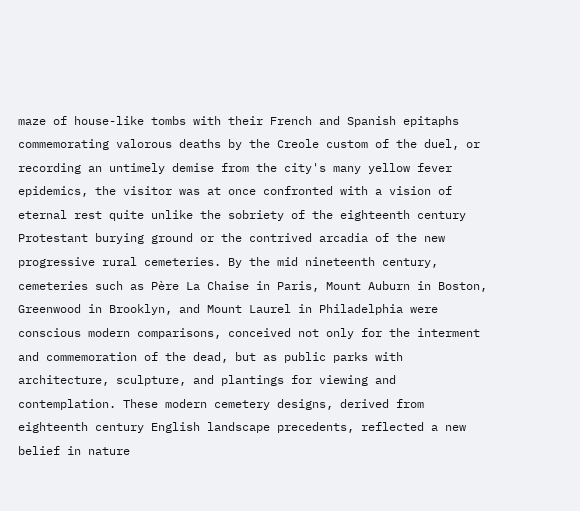maze of house-like tombs with their French and Spanish epitaphs commemorating valorous deaths by the Creole custom of the duel, or recording an untimely demise from the city's many yellow fever epidemics, the visitor was at once confronted with a vision of eternal rest quite unlike the sobriety of the eighteenth century Protestant burying ground or the contrived arcadia of the new progressive rural cemeteries. By the mid nineteenth century, cemeteries such as Père La Chaise in Paris, Mount Auburn in Boston, Greenwood in Brooklyn, and Mount Laurel in Philadelphia were conscious modern comparisons, conceived not only for the interment and commemoration of the dead, but as public parks with architecture, sculpture, and plantings for viewing and contemplation. These modern cemetery designs, derived from eighteenth century English landscape precedents, reflected a new belief in nature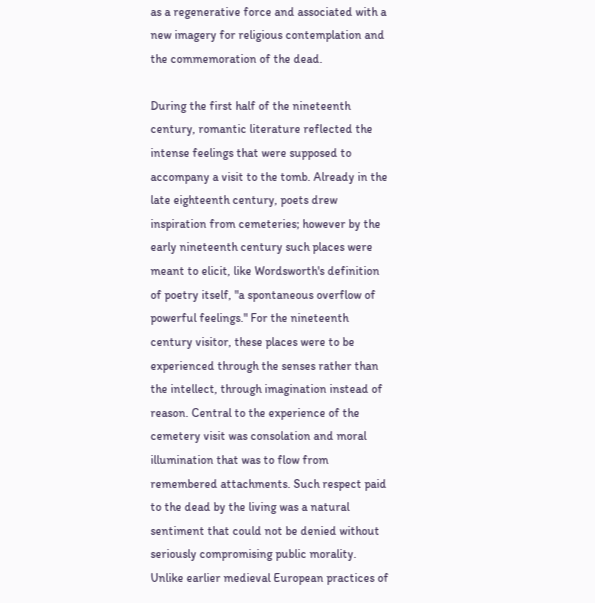as a regenerative force and associated with a new imagery for religious contemplation and the commemoration of the dead.

During the first half of the nineteenth century, romantic literature reflected the intense feelings that were supposed to accompany a visit to the tomb. Already in the late eighteenth century, poets drew inspiration from cemeteries; however by the early nineteenth century such places were meant to elicit, like Wordsworth's definition of poetry itself, "a spontaneous overflow of powerful feelings." For the nineteenth century visitor, these places were to be experienced through the senses rather than the intellect, through imagination instead of reason. Central to the experience of the cemetery visit was consolation and moral illumination that was to flow from remembered attachments. Such respect paid to the dead by the living was a natural sentiment that could not be denied without seriously compromising public morality. Unlike earlier medieval European practices of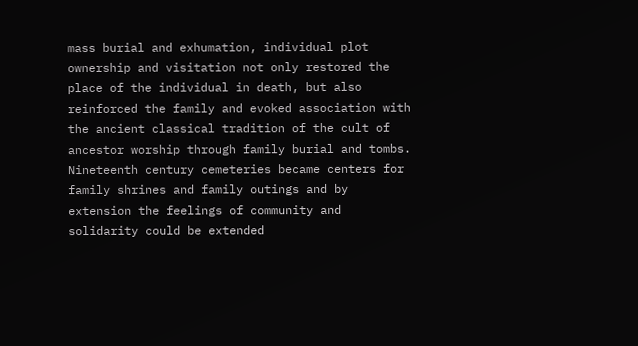mass burial and exhumation, individual plot ownership and visitation not only restored the place of the individual in death, but also reinforced the family and evoked association with the ancient classical tradition of the cult of ancestor worship through family burial and tombs. Nineteenth century cemeteries became centers for family shrines and family outings and by extension the feelings of community and solidarity could be extended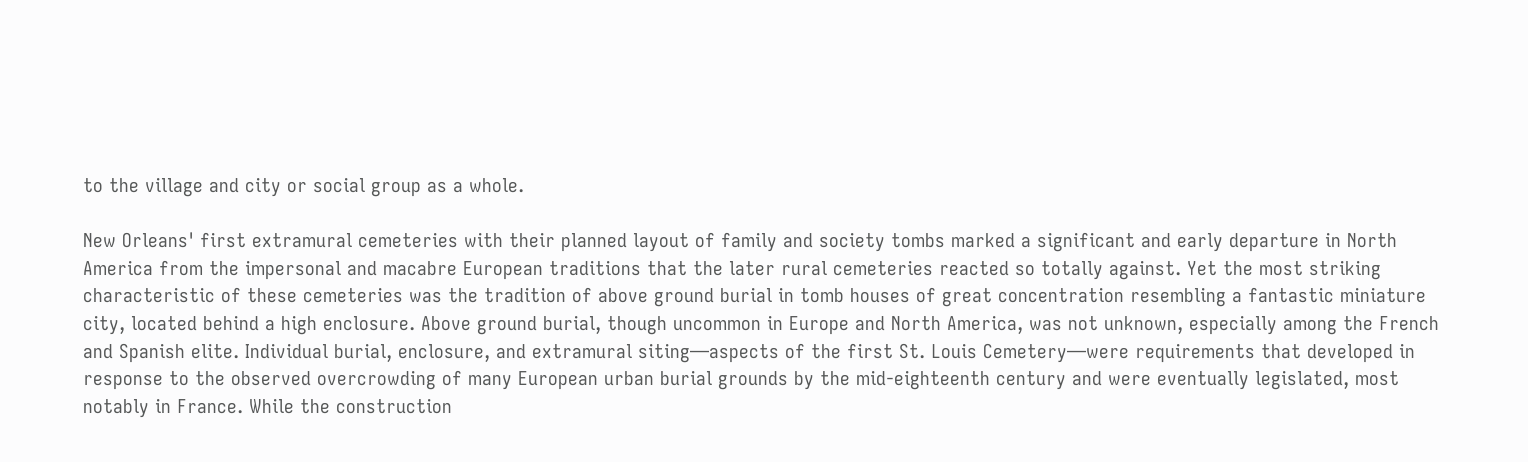to the village and city or social group as a whole.

New Orleans' first extramural cemeteries with their planned layout of family and society tombs marked a significant and early departure in North America from the impersonal and macabre European traditions that the later rural cemeteries reacted so totally against. Yet the most striking characteristic of these cemeteries was the tradition of above ground burial in tomb houses of great concentration resembling a fantastic miniature city, located behind a high enclosure. Above ground burial, though uncommon in Europe and North America, was not unknown, especially among the French and Spanish elite. Individual burial, enclosure, and extramural siting—aspects of the first St. Louis Cemetery—were requirements that developed in response to the observed overcrowding of many European urban burial grounds by the mid-eighteenth century and were eventually legislated, most notably in France. While the construction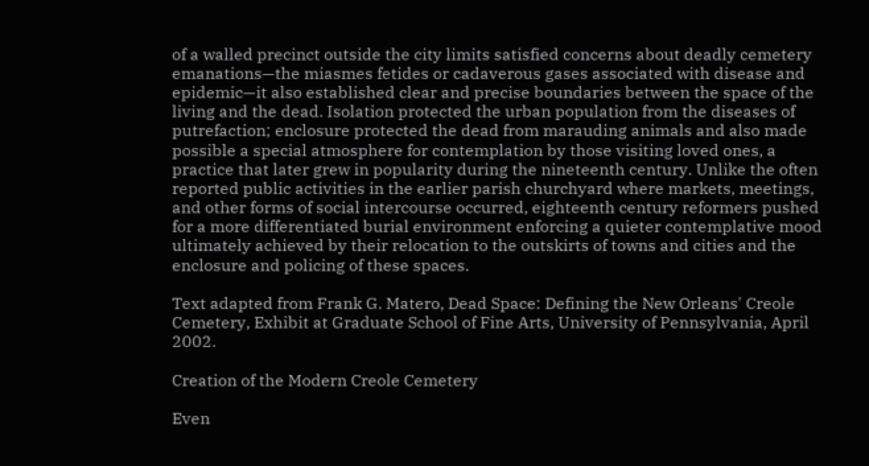of a walled precinct outside the city limits satisfied concerns about deadly cemetery emanations—the miasmes fetides or cadaverous gases associated with disease and epidemic—it also established clear and precise boundaries between the space of the living and the dead. Isolation protected the urban population from the diseases of putrefaction; enclosure protected the dead from marauding animals and also made possible a special atmosphere for contemplation by those visiting loved ones, a practice that later grew in popularity during the nineteenth century. Unlike the often reported public activities in the earlier parish churchyard where markets, meetings, and other forms of social intercourse occurred, eighteenth century reformers pushed for a more differentiated burial environment enforcing a quieter contemplative mood ultimately achieved by their relocation to the outskirts of towns and cities and the enclosure and policing of these spaces.

Text adapted from Frank G. Matero, Dead Space: Defining the New Orleans' Creole Cemetery, Exhibit at Graduate School of Fine Arts, University of Pennsylvania, April 2002.

Creation of the Modern Creole Cemetery

Even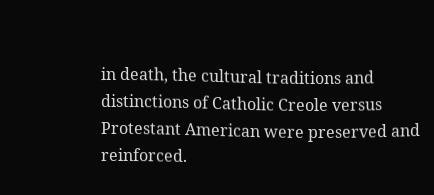in death, the cultural traditions and distinctions of Catholic Creole versus Protestant American were preserved and reinforced.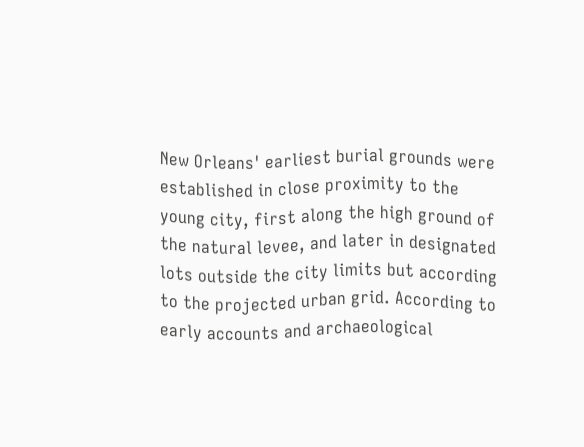New Orleans' earliest burial grounds were established in close proximity to the young city, first along the high ground of the natural levee, and later in designated lots outside the city limits but according to the projected urban grid. According to early accounts and archaeological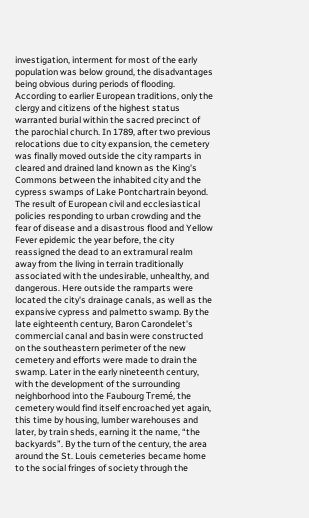investigation, interment for most of the early population was below ground, the disadvantages being obvious during periods of flooding. According to earlier European traditions, only the clergy and citizens of the highest status warranted burial within the sacred precinct of the parochial church. In 1789, after two previous relocations due to city expansion, the cemetery was finally moved outside the city ramparts in cleared and drained land known as the King's Commons between the inhabited city and the cypress swamps of Lake Pontchartrain beyond. The result of European civil and ecclesiastical policies responding to urban crowding and the fear of disease and a disastrous flood and Yellow Fever epidemic the year before, the city reassigned the dead to an extramural realm away from the living in terrain traditionally associated with the undesirable, unhealthy, and dangerous. Here outside the ramparts were located the city's drainage canals, as well as the expansive cypress and palmetto swamp. By the late eighteenth century, Baron Carondelet's commercial canal and basin were constructed on the southeastern perimeter of the new cemetery and efforts were made to drain the swamp. Later in the early nineteenth century, with the development of the surrounding neighborhood into the Faubourg Tremé, the cemetery would find itself encroached yet again, this time by housing, lumber warehouses and later, by train sheds, earning it the name, “the backyards”. By the turn of the century, the area around the St. Louis cemeteries became home to the social fringes of society through the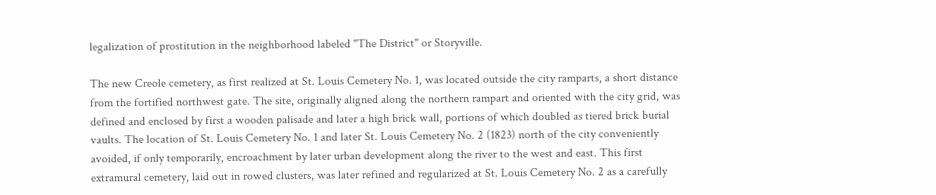legalization of prostitution in the neighborhood labeled "The District" or Storyville.

The new Creole cemetery, as first realized at St. Louis Cemetery No. 1, was located outside the city ramparts, a short distance from the fortified northwest gate. The site, originally aligned along the northern rampart and oriented with the city grid, was defined and enclosed by first a wooden palisade and later a high brick wall, portions of which doubled as tiered brick burial vaults. The location of St. Louis Cemetery No. 1 and later St. Louis Cemetery No. 2 (1823) north of the city conveniently avoided, if only temporarily, encroachment by later urban development along the river to the west and east. This first extramural cemetery, laid out in rowed clusters, was later refined and regularized at St. Louis Cemetery No. 2 as a carefully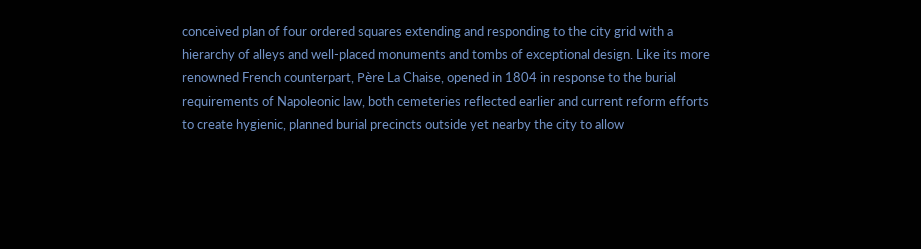conceived plan of four ordered squares extending and responding to the city grid with a hierarchy of alleys and well-placed monuments and tombs of exceptional design. Like its more renowned French counterpart, Père La Chaise, opened in 1804 in response to the burial requirements of Napoleonic law, both cemeteries reflected earlier and current reform efforts to create hygienic, planned burial precincts outside yet nearby the city to allow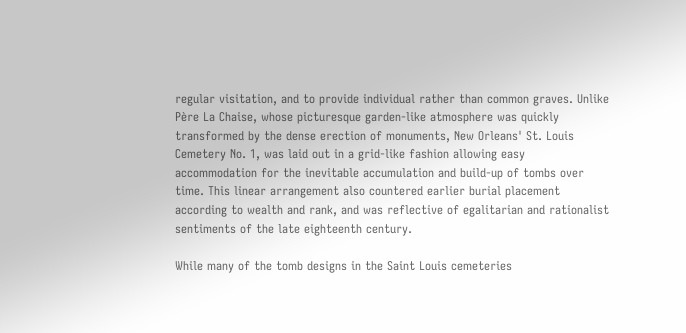regular visitation, and to provide individual rather than common graves. Unlike Père La Chaise, whose picturesque garden-like atmosphere was quickly transformed by the dense erection of monuments, New Orleans' St. Louis Cemetery No. 1, was laid out in a grid-like fashion allowing easy accommodation for the inevitable accumulation and build-up of tombs over time. This linear arrangement also countered earlier burial placement according to wealth and rank, and was reflective of egalitarian and rationalist sentiments of the late eighteenth century.

While many of the tomb designs in the Saint Louis cemeteries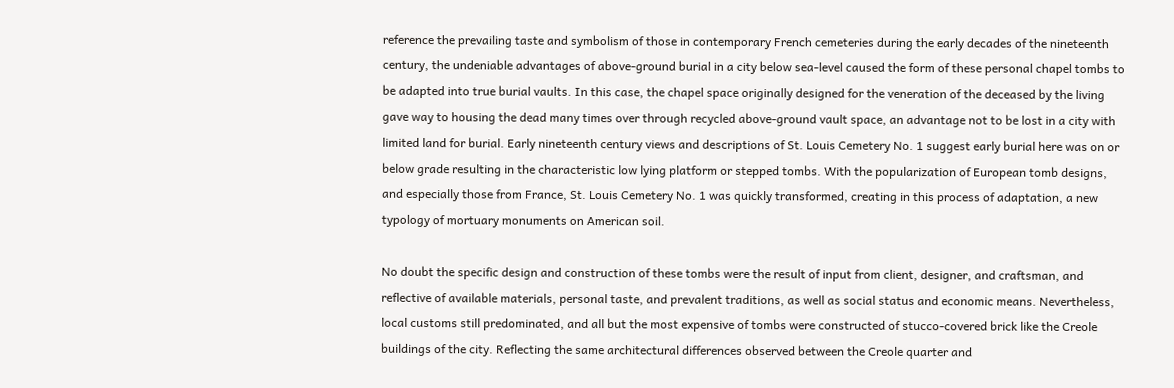reference the prevailing taste and symbolism of those in contemporary French cemeteries during the early decades of the nineteenth century, the undeniable advantages of above-ground burial in a city below sea-level caused the form of these personal chapel tombs to be adapted into true burial vaults. In this case, the chapel space originally designed for the veneration of the deceased by the living gave way to housing the dead many times over through recycled above-ground vault space, an advantage not to be lost in a city with limited land for burial. Early nineteenth century views and descriptions of St. Louis Cemetery No. 1 suggest early burial here was on or below grade resulting in the characteristic low lying platform or stepped tombs. With the popularization of European tomb designs, and especially those from France, St. Louis Cemetery No. 1 was quickly transformed, creating in this process of adaptation, a new typology of mortuary monuments on American soil.

No doubt the specific design and construction of these tombs were the result of input from client, designer, and craftsman, and reflective of available materials, personal taste, and prevalent traditions, as well as social status and economic means. Nevertheless, local customs still predominated, and all but the most expensive of tombs were constructed of stucco-covered brick like the Creole buildings of the city. Reflecting the same architectural differences observed between the Creole quarter and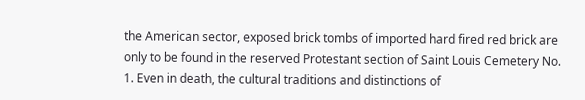the American sector, exposed brick tombs of imported hard fired red brick are only to be found in the reserved Protestant section of Saint Louis Cemetery No. 1. Even in death, the cultural traditions and distinctions of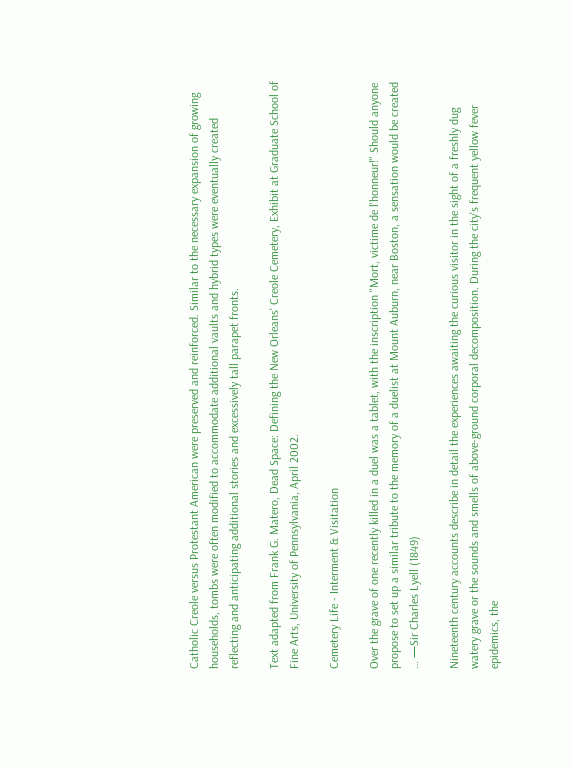Catholic Creole versus Protestant American were preserved and reinforced. Similar to the necessary expansion of growing households, tombs were often modified to accommodate additional vaults and hybrid types were eventually created reflecting and anticipating additional stories and excessively tall parapet fronts.

Text adapted from Frank G. Matero, Dead Space: Defining the New Orleans' Creole Cemetery, Exhibit at Graduate School of Fine Arts, University of Pennsylvania, April 2002.

Cemetery Life - Interment & Visitation

Over the grave of one recently killed in a duel was a tablet, with the inscription "Mort, victime de l'honneur!" Should anyone propose to set up a similar tribute to the memory of a duelist at Mount Auburn, near Boston, a sensation would be created … —Sir Charles Lyell (1849)

Nineteenth century accounts describe in detail the experiences awaiting the curious visitor in the sight of a freshly dug watery grave or the sounds and smells of above-ground corporal decomposition. During the city's frequent yellow fever epidemics, the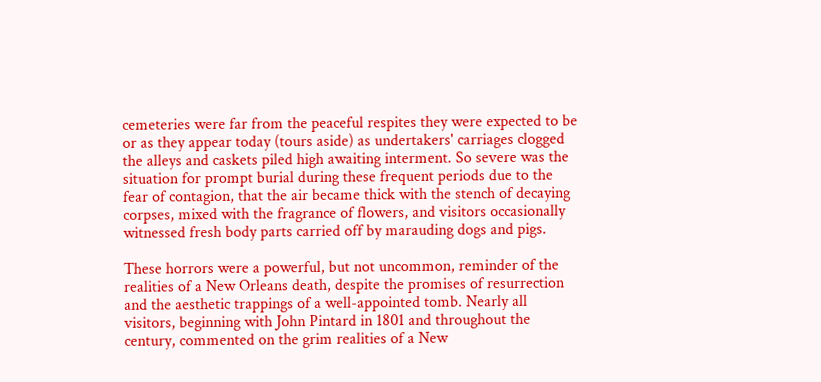cemeteries were far from the peaceful respites they were expected to be or as they appear today (tours aside) as undertakers' carriages clogged the alleys and caskets piled high awaiting interment. So severe was the situation for prompt burial during these frequent periods due to the fear of contagion, that the air became thick with the stench of decaying corpses, mixed with the fragrance of flowers, and visitors occasionally witnessed fresh body parts carried off by marauding dogs and pigs.

These horrors were a powerful, but not uncommon, reminder of the realities of a New Orleans death, despite the promises of resurrection and the aesthetic trappings of a well-appointed tomb. Nearly all visitors, beginning with John Pintard in 1801 and throughout the century, commented on the grim realities of a New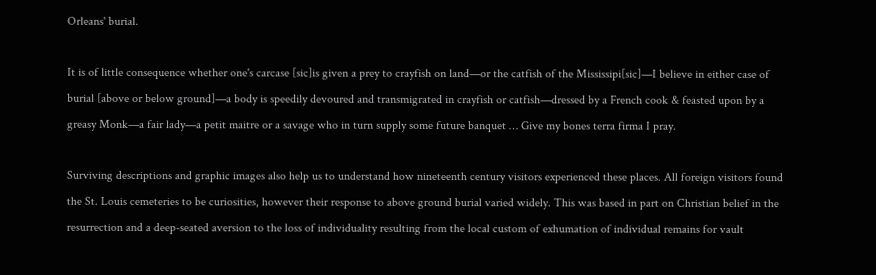Orleans' burial.

It is of little consequence whether one's carcase [sic]is given a prey to crayfish on land—or the catfish of the Mississipi[sic]—I believe in either case of burial [above or below ground]—a body is speedily devoured and transmigrated in crayfish or catfish—dressed by a French cook & feasted upon by a greasy Monk—a fair lady—a petit maitre or a savage who in turn supply some future banquet … Give my bones terra firma I pray.

Surviving descriptions and graphic images also help us to understand how nineteenth century visitors experienced these places. All foreign visitors found the St. Louis cemeteries to be curiosities, however their response to above ground burial varied widely. This was based in part on Christian belief in the resurrection and a deep-seated aversion to the loss of individuality resulting from the local custom of exhumation of individual remains for vault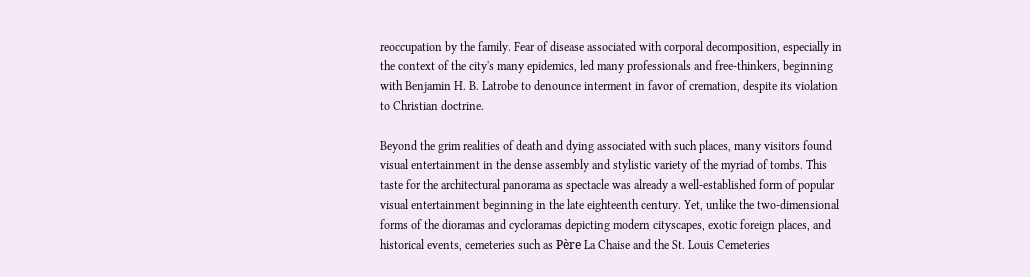reoccupation by the family. Fear of disease associated with corporal decomposition, especially in the context of the city's many epidemics, led many professionals and free-thinkers, beginning with Benjamin H. B. Latrobe to denounce interment in favor of cremation, despite its violation to Christian doctrine.

Beyond the grim realities of death and dying associated with such places, many visitors found visual entertainment in the dense assembly and stylistic variety of the myriad of tombs. This taste for the architectural panorama as spectacle was already a well-established form of popular visual entertainment beginning in the late eighteenth century. Yet, unlike the two-dimensional forms of the dioramas and cycloramas depicting modern cityscapes, exotic foreign places, and historical events, cemeteries such as Père La Chaise and the St. Louis Cemeteries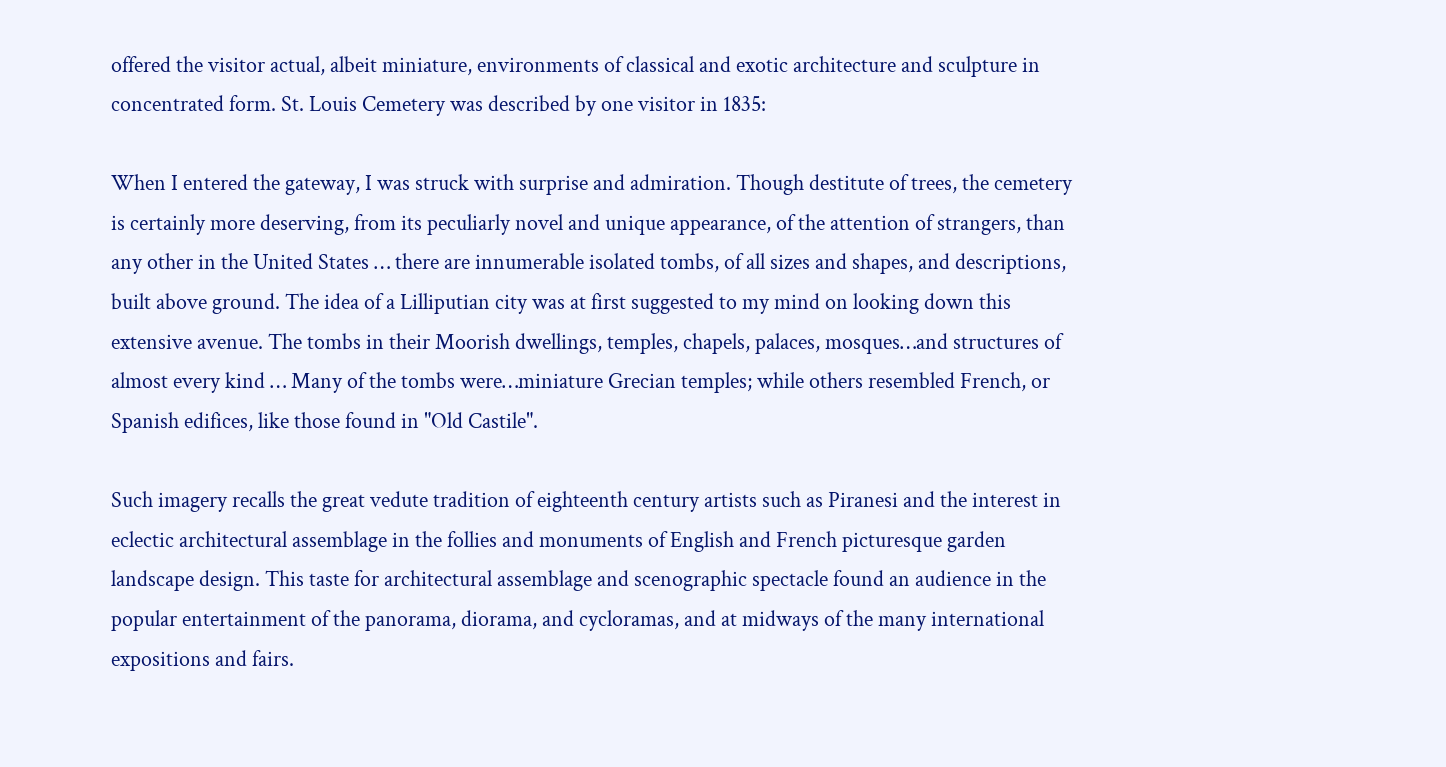offered the visitor actual, albeit miniature, environments of classical and exotic architecture and sculpture in concentrated form. St. Louis Cemetery was described by one visitor in 1835:

When I entered the gateway, I was struck with surprise and admiration. Though destitute of trees, the cemetery is certainly more deserving, from its peculiarly novel and unique appearance, of the attention of strangers, than any other in the United States … there are innumerable isolated tombs, of all sizes and shapes, and descriptions, built above ground. The idea of a Lilliputian city was at first suggested to my mind on looking down this extensive avenue. The tombs in their Moorish dwellings, temples, chapels, palaces, mosques…and structures of almost every kind … Many of the tombs were…miniature Grecian temples; while others resembled French, or Spanish edifices, like those found in "Old Castile".

Such imagery recalls the great vedute tradition of eighteenth century artists such as Piranesi and the interest in eclectic architectural assemblage in the follies and monuments of English and French picturesque garden landscape design. This taste for architectural assemblage and scenographic spectacle found an audience in the popular entertainment of the panorama, diorama, and cycloramas, and at midways of the many international expositions and fairs.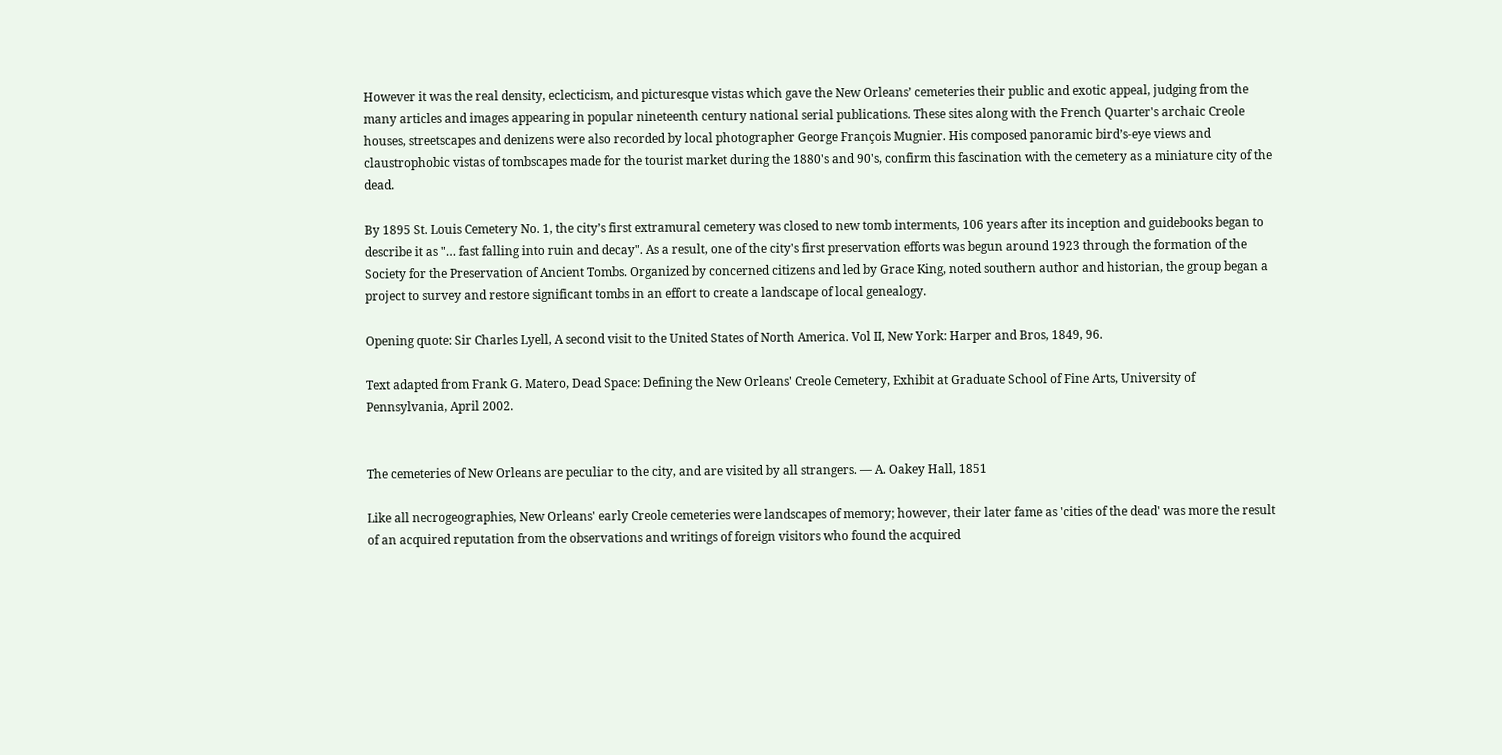However it was the real density, eclecticism, and picturesque vistas which gave the New Orleans’ cemeteries their public and exotic appeal, judging from the many articles and images appearing in popular nineteenth century national serial publications. These sites along with the French Quarter's archaic Creole houses, streetscapes and denizens were also recorded by local photographer George François Mugnier. His composed panoramic bird’s-eye views and claustrophobic vistas of tombscapes made for the tourist market during the 1880's and 90's, confirm this fascination with the cemetery as a miniature city of the dead.

By 1895 St. Louis Cemetery No. 1, the city’s first extramural cemetery was closed to new tomb interments, 106 years after its inception and guidebooks began to describe it as "… fast falling into ruin and decay". As a result, one of the city's first preservation efforts was begun around 1923 through the formation of the Society for the Preservation of Ancient Tombs. Organized by concerned citizens and led by Grace King, noted southern author and historian, the group began a project to survey and restore significant tombs in an effort to create a landscape of local genealogy.

Opening quote: Sir Charles Lyell, A second visit to the United States of North America. Vol II, New York: Harper and Bros, 1849, 96.

Text adapted from Frank G. Matero, Dead Space: Defining the New Orleans' Creole Cemetery, Exhibit at Graduate School of Fine Arts, University of Pennsylvania, April 2002.


The cemeteries of New Orleans are peculiar to the city, and are visited by all strangers. — A. Oakey Hall, 1851

Like all necrogeographies, New Orleans' early Creole cemeteries were landscapes of memory; however, their later fame as 'cities of the dead' was more the result of an acquired reputation from the observations and writings of foreign visitors who found the acquired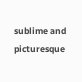sublime and picturesque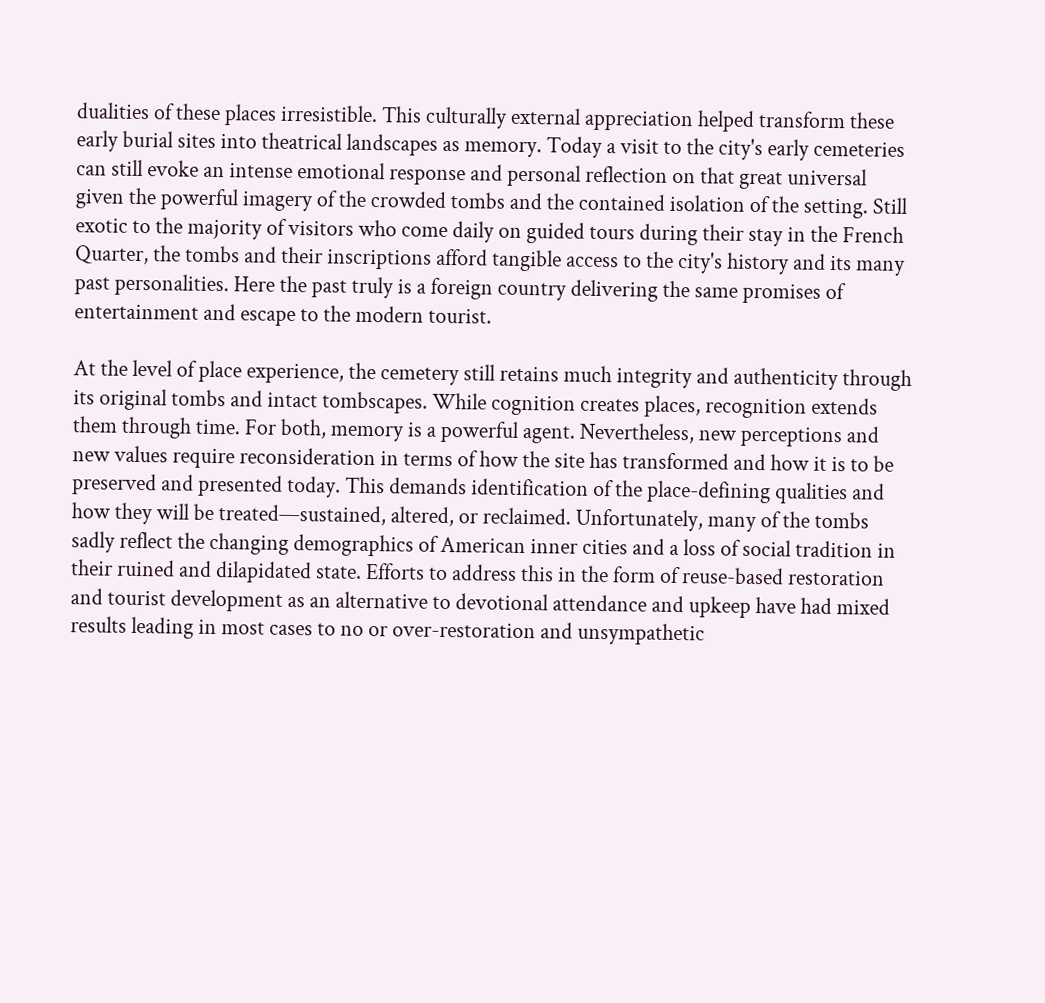dualities of these places irresistible. This culturally external appreciation helped transform these early burial sites into theatrical landscapes as memory. Today a visit to the city's early cemeteries can still evoke an intense emotional response and personal reflection on that great universal given the powerful imagery of the crowded tombs and the contained isolation of the setting. Still exotic to the majority of visitors who come daily on guided tours during their stay in the French Quarter, the tombs and their inscriptions afford tangible access to the city's history and its many past personalities. Here the past truly is a foreign country delivering the same promises of entertainment and escape to the modern tourist.

At the level of place experience, the cemetery still retains much integrity and authenticity through its original tombs and intact tombscapes. While cognition creates places, recognition extends them through time. For both, memory is a powerful agent. Nevertheless, new perceptions and new values require reconsideration in terms of how the site has transformed and how it is to be preserved and presented today. This demands identification of the place-defining qualities and how they will be treated—sustained, altered, or reclaimed. Unfortunately, many of the tombs sadly reflect the changing demographics of American inner cities and a loss of social tradition in their ruined and dilapidated state. Efforts to address this in the form of reuse-based restoration and tourist development as an alternative to devotional attendance and upkeep have had mixed results leading in most cases to no or over-restoration and unsympathetic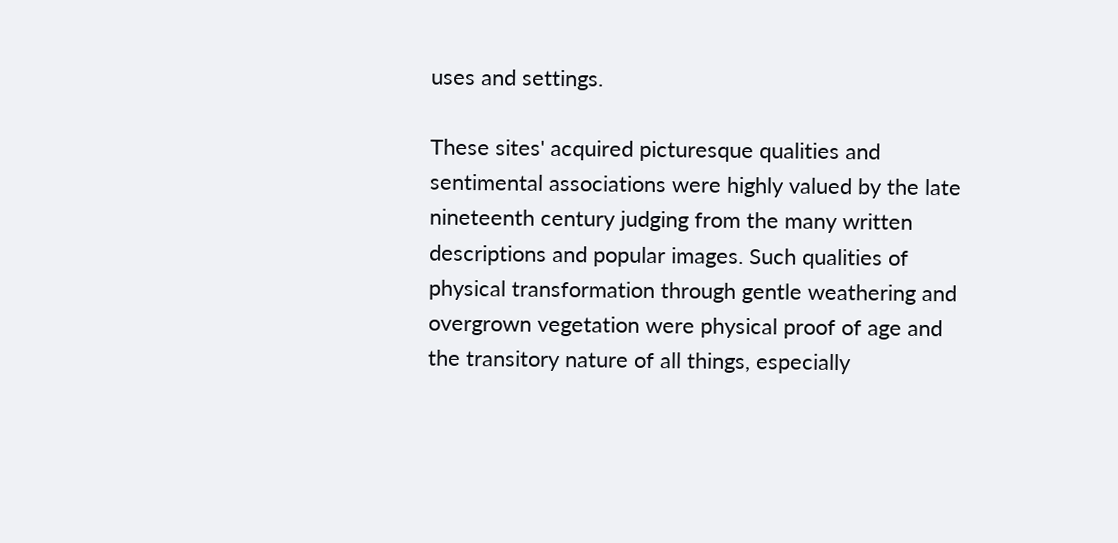uses and settings.

These sites' acquired picturesque qualities and sentimental associations were highly valued by the late nineteenth century judging from the many written descriptions and popular images. Such qualities of physical transformation through gentle weathering and overgrown vegetation were physical proof of age and the transitory nature of all things, especially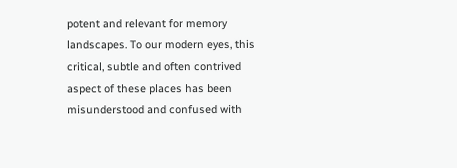potent and relevant for memory landscapes. To our modern eyes, this critical, subtle and often contrived aspect of these places has been misunderstood and confused with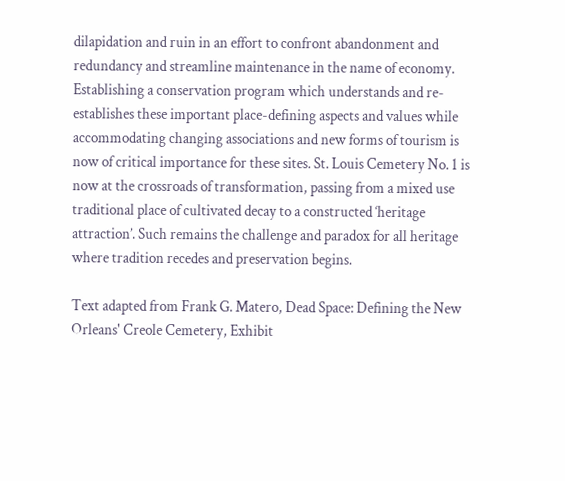dilapidation and ruin in an effort to confront abandonment and redundancy and streamline maintenance in the name of economy. Establishing a conservation program which understands and re-establishes these important place-defining aspects and values while accommodating changing associations and new forms of tourism is now of critical importance for these sites. St. Louis Cemetery No. 1 is now at the crossroads of transformation, passing from a mixed use traditional place of cultivated decay to a constructed ‘heritage attraction’. Such remains the challenge and paradox for all heritage where tradition recedes and preservation begins.

Text adapted from Frank G. Matero, Dead Space: Defining the New Orleans' Creole Cemetery, Exhibit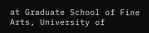at Graduate School of Fine Arts, University of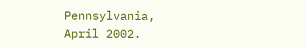Pennsylvania, April 2002.